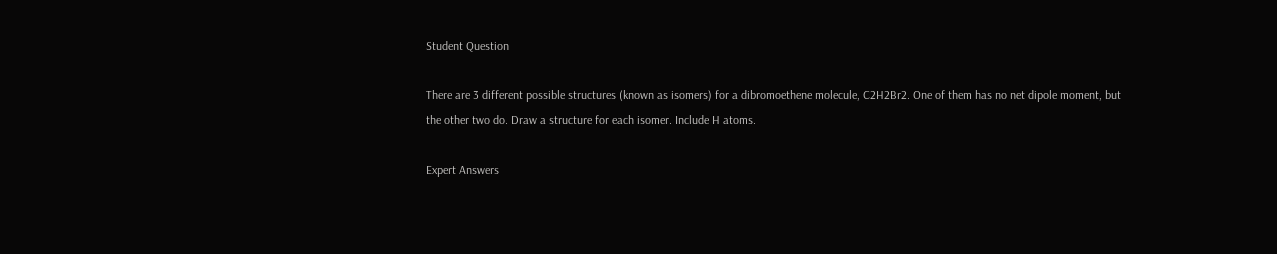Student Question

There are 3 different possible structures (known as isomers) for a dibromoethene molecule, C2H2Br2. One of them has no net dipole moment, but the other two do. Draw a structure for each isomer. Include H atoms.

Expert Answers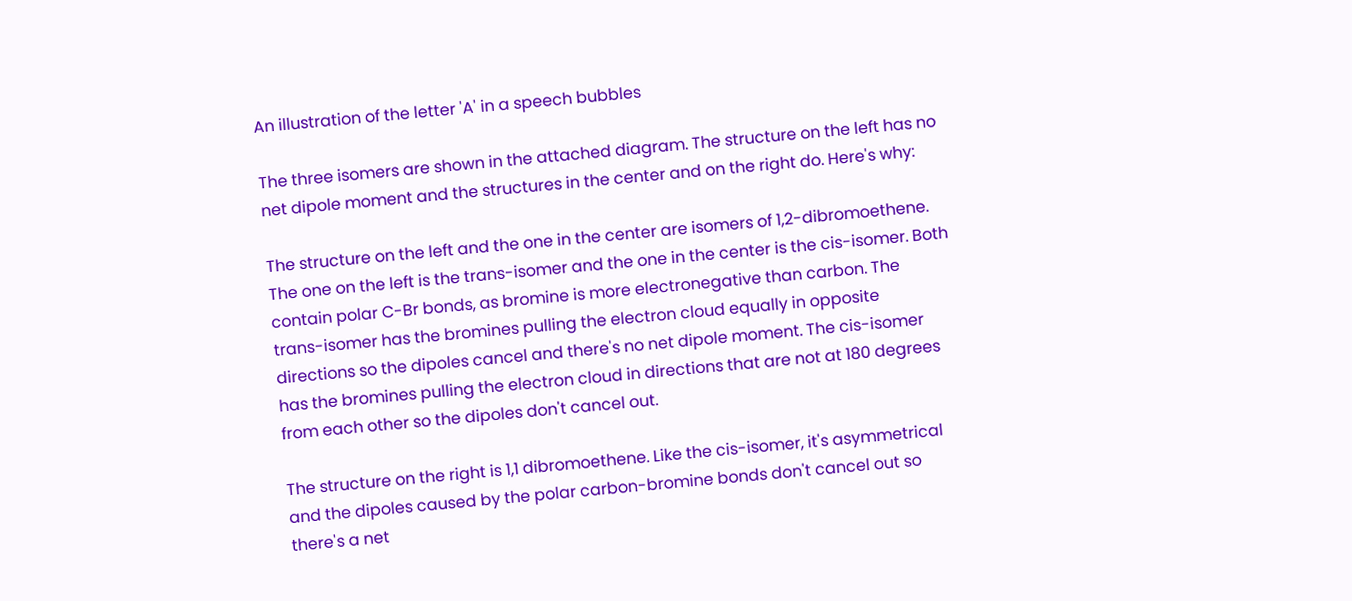An illustration of the letter 'A' in a speech bubbles

The three isomers are shown in the attached diagram. The structure on the left has no net dipole moment and the structures in the center and on the right do. Here's why:

The structure on the left and the one in the center are isomers of 1,2-dibromoethene. The one on the left is the trans-isomer and the one in the center is the cis-isomer. Both contain polar C-Br bonds, as bromine is more electronegative than carbon. The trans-isomer has the bromines pulling the electron cloud equally in opposite directions so the dipoles cancel and there's no net dipole moment. The cis-isomer has the bromines pulling the electron cloud in directions that are not at 180 degrees from each other so the dipoles don't cancel out.

The structure on the right is 1,1 dibromoethene. Like the cis-isomer, it's asymmetrical and the dipoles caused by the polar carbon-bromine bonds don't cancel out so there's a net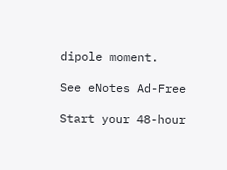dipole moment.

See eNotes Ad-Free

Start your 48-hour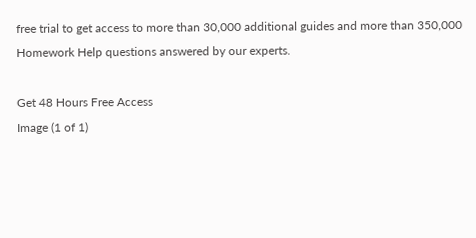free trial to get access to more than 30,000 additional guides and more than 350,000 Homework Help questions answered by our experts.

Get 48 Hours Free Access
Image (1 of 1)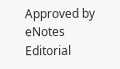Approved by eNotes Editorial